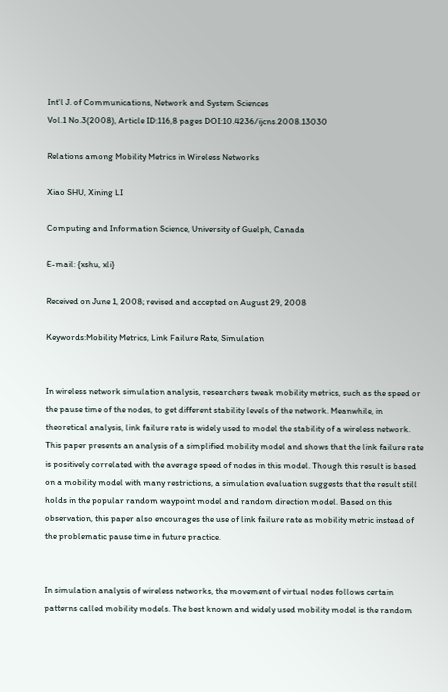Int'l J. of Communications, Network and System Sciences
Vol.1 No.3(2008), Article ID:116,8 pages DOI:10.4236/ijcns.2008.13030

Relations among Mobility Metrics in Wireless Networks

Xiao SHU, Xining LI

Computing and Information Science, University of Guelph, Canada

E-mail: {xshu, xli}

Received on June 1, 2008; revised and accepted on August 29, 2008

Keywords:Mobility Metrics, Link Failure Rate, Simulation


In wireless network simulation analysis, researchers tweak mobility metrics, such as the speed or the pause time of the nodes, to get different stability levels of the network. Meanwhile, in theoretical analysis, link failure rate is widely used to model the stability of a wireless network. This paper presents an analysis of a simplified mobility model and shows that the link failure rate is positively correlated with the average speed of nodes in this model. Though this result is based on a mobility model with many restrictions, a simulation evaluation suggests that the result still holds in the popular random waypoint model and random direction model. Based on this observation, this paper also encourages the use of link failure rate as mobility metric instead of the problematic pause time in future practice.


In simulation analysis of wireless networks, the movement of virtual nodes follows certain patterns called mobility models. The best known and widely used mobility model is the random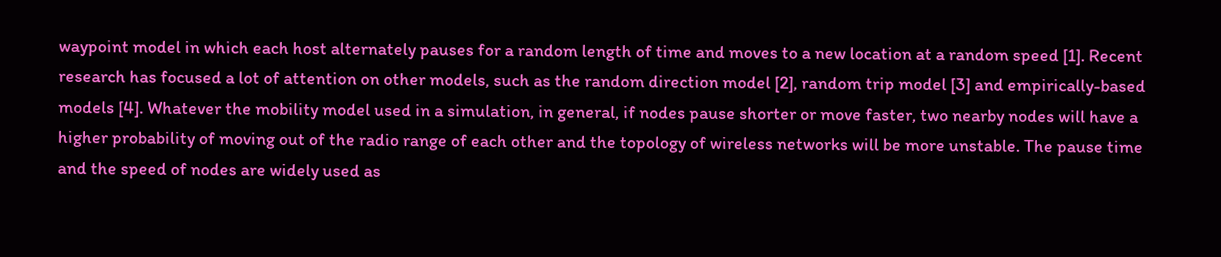waypoint model in which each host alternately pauses for a random length of time and moves to a new location at a random speed [1]. Recent research has focused a lot of attention on other models, such as the random direction model [2], random trip model [3] and empirically-based models [4]. Whatever the mobility model used in a simulation, in general, if nodes pause shorter or move faster, two nearby nodes will have a higher probability of moving out of the radio range of each other and the topology of wireless networks will be more unstable. The pause time and the speed of nodes are widely used as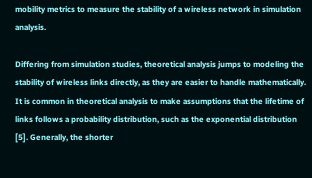mobility metrics to measure the stability of a wireless network in simulation analysis.

Differing from simulation studies, theoretical analysis jumps to modeling the stability of wireless links directly, as they are easier to handle mathematically. It is common in theoretical analysis to make assumptions that the lifetime of links follows a probability distribution, such as the exponential distribution [5]. Generally, the shorter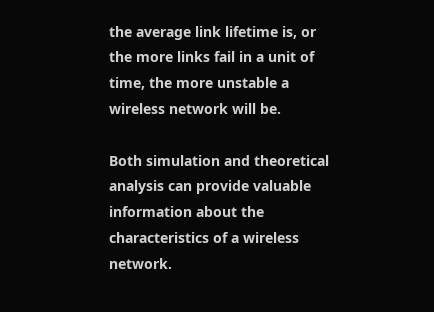the average link lifetime is, or the more links fail in a unit of time, the more unstable a wireless network will be.

Both simulation and theoretical analysis can provide valuable information about the characteristics of a wireless network.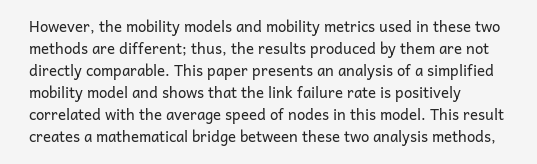However, the mobility models and mobility metrics used in these two methods are different; thus, the results produced by them are not directly comparable. This paper presents an analysis of a simplified mobility model and shows that the link failure rate is positively correlated with the average speed of nodes in this model. This result creates a mathematical bridge between these two analysis methods,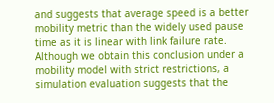and suggests that average speed is a better mobility metric than the widely used pause time as it is linear with link failure rate. Although we obtain this conclusion under a mobility model with strict restrictions, a simulation evaluation suggests that the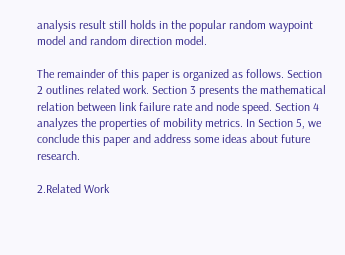analysis result still holds in the popular random waypoint model and random direction model.

The remainder of this paper is organized as follows. Section 2 outlines related work. Section 3 presents the mathematical relation between link failure rate and node speed. Section 4 analyzes the properties of mobility metrics. In Section 5, we conclude this paper and address some ideas about future research.

2.Related Work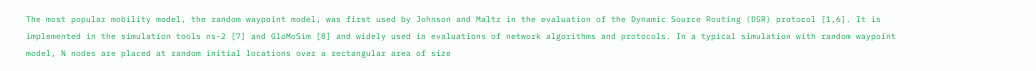The most popular mobility model, the random waypoint model, was first used by Johnson and Maltz in the evaluation of the Dynamic Source Routing (DSR) protocol [1,6]. It is implemented in the simulation tools ns-2 [7] and GloMoSim [8] and widely used in evaluations of network algorithms and protocols. In a typical simulation with random waypoint model, N nodes are placed at random initial locations over a rectangular area of size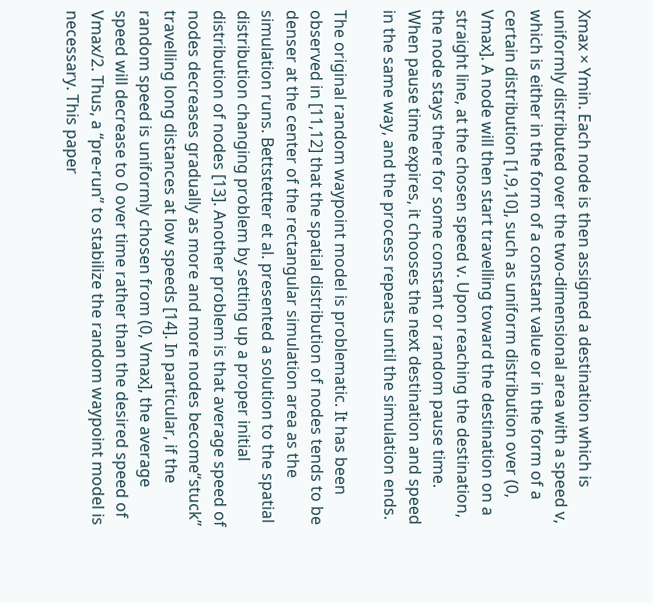Xmax × Ymin. Each node is then assigned a destination which is uniformly distributed over the two-dimensional area with a speed v, which is either in the form of a constant value or in the form of a certain distribution [1,9,10], such as uniform distribution over (0, Vmax]. A node will then start travelling toward the destination on a straight line, at the chosen speed v. Upon reaching the destination, the node stays there for some constant or random pause time. When pause time expires, it chooses the next destination and speed in the same way, and the process repeats until the simulation ends.

The original random waypoint model is problematic. It has been observed in [11,12] that the spatial distribution of nodes tends to be denser at the center of the rectangular simulation area as the simulation runs. Bettstetter et al. presented a solution to the spatial distribution changing problem by setting up a proper initial distribution of nodes [13]. Another problem is that average speed of nodes decreases gradually as more and more nodes become“stuck” travelling long distances at low speeds [14]. In particular, if the random speed is uniformly chosen from (0, Vmax], the average speed will decrease to 0 over time rather than the desired speed of Vmax/2. Thus, a “pre-run” to stabilize the random waypoint model is necessary. This paper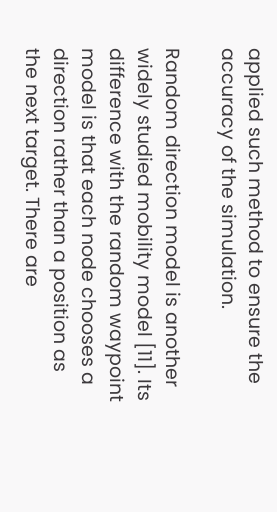applied such method to ensure the accuracy of the simulation.

Random direction model is another widely studied mobility model [11]. Its difference with the random waypoint model is that each node chooses a direction rather than a position as the next target. There are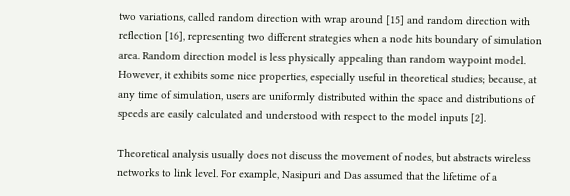two variations, called random direction with wrap around [15] and random direction with reflection [16], representing two different strategies when a node hits boundary of simulation area. Random direction model is less physically appealing than random waypoint model. However, it exhibits some nice properties, especially useful in theoretical studies; because, at any time of simulation, users are uniformly distributed within the space and distributions of speeds are easily calculated and understood with respect to the model inputs [2].

Theoretical analysis usually does not discuss the movement of nodes, but abstracts wireless networks to link level. For example, Nasipuri and Das assumed that the lifetime of a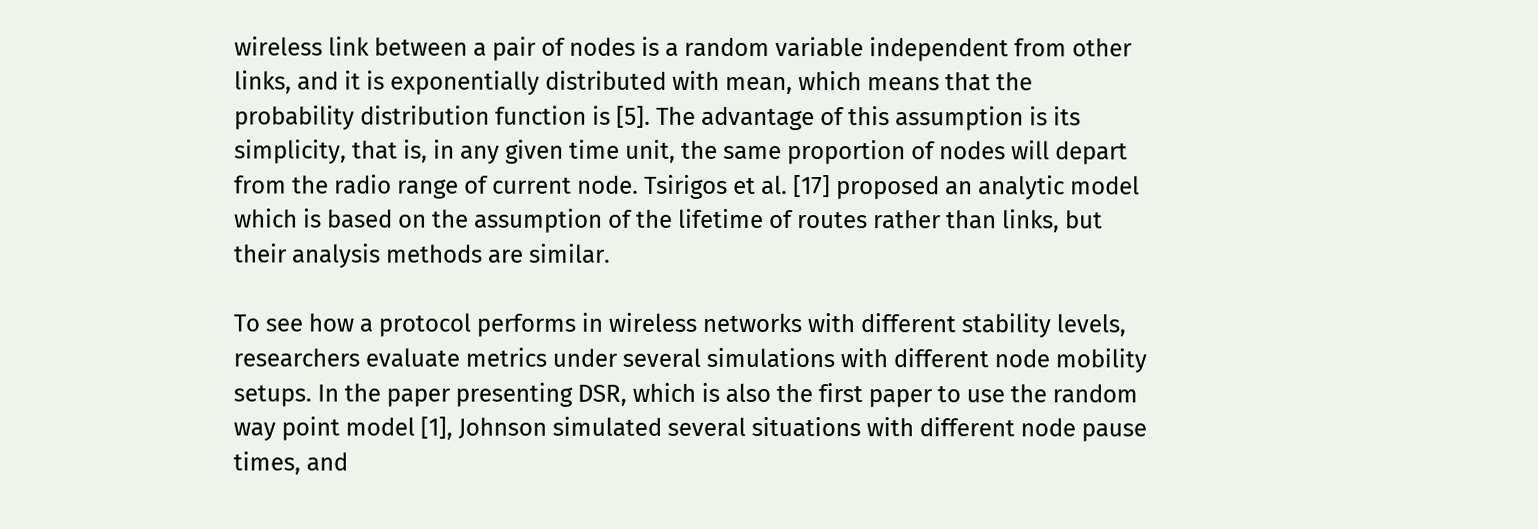wireless link between a pair of nodes is a random variable independent from other links, and it is exponentially distributed with mean, which means that the probability distribution function is [5]. The advantage of this assumption is its simplicity, that is, in any given time unit, the same proportion of nodes will depart from the radio range of current node. Tsirigos et al. [17] proposed an analytic model which is based on the assumption of the lifetime of routes rather than links, but their analysis methods are similar.

To see how a protocol performs in wireless networks with different stability levels, researchers evaluate metrics under several simulations with different node mobility setups. In the paper presenting DSR, which is also the first paper to use the random way point model [1], Johnson simulated several situations with different node pause times, and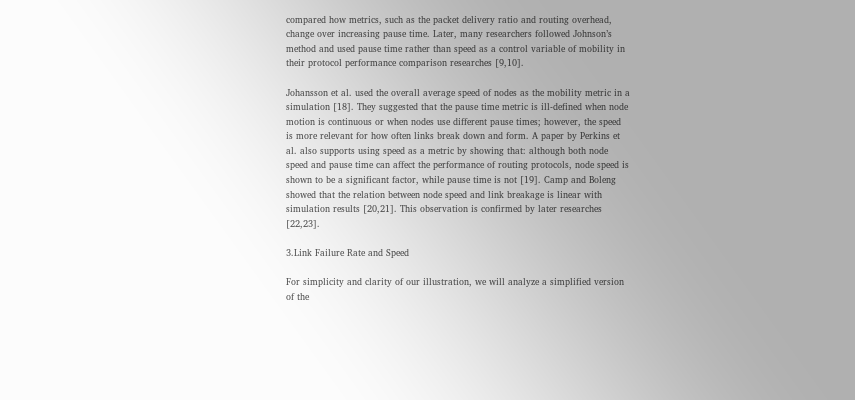compared how metrics, such as the packet delivery ratio and routing overhead, change over increasing pause time. Later, many researchers followed Johnson’s method and used pause time rather than speed as a control variable of mobility in their protocol performance comparison researches [9,10].

Johansson et al. used the overall average speed of nodes as the mobility metric in a simulation [18]. They suggested that the pause time metric is ill-defined when node motion is continuous or when nodes use different pause times; however, the speed is more relevant for how often links break down and form. A paper by Perkins et al. also supports using speed as a metric by showing that: although both node speed and pause time can affect the performance of routing protocols, node speed is shown to be a significant factor, while pause time is not [19]. Camp and Boleng showed that the relation between node speed and link breakage is linear with simulation results [20,21]. This observation is confirmed by later researches [22,23].

3.Link Failure Rate and Speed

For simplicity and clarity of our illustration, we will analyze a simplified version of the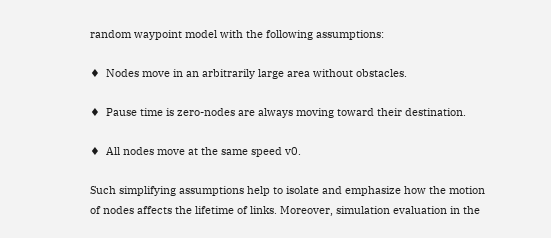random waypoint model with the following assumptions:

♦  Nodes move in an arbitrarily large area without obstacles.

♦  Pause time is zero-nodes are always moving toward their destination.

♦  All nodes move at the same speed v0.

Such simplifying assumptions help to isolate and emphasize how the motion of nodes affects the lifetime of links. Moreover, simulation evaluation in the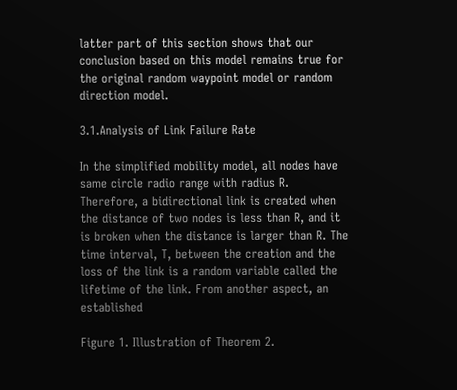latter part of this section shows that our conclusion based on this model remains true for the original random waypoint model or random direction model.

3.1.Analysis of Link Failure Rate

In the simplified mobility model, all nodes have same circle radio range with radius R. Therefore, a bidirectional link is created when the distance of two nodes is less than R, and it is broken when the distance is larger than R. The time interval, T, between the creation and the loss of the link is a random variable called the lifetime of the link. From another aspect, an established

Figure 1. Illustration of Theorem 2.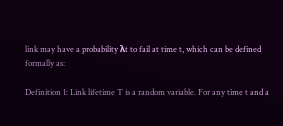link may have a probability λt to fail at time t, which can be defined formally as:

Definition 1: Link lifetime T is a random variable. For any time t and a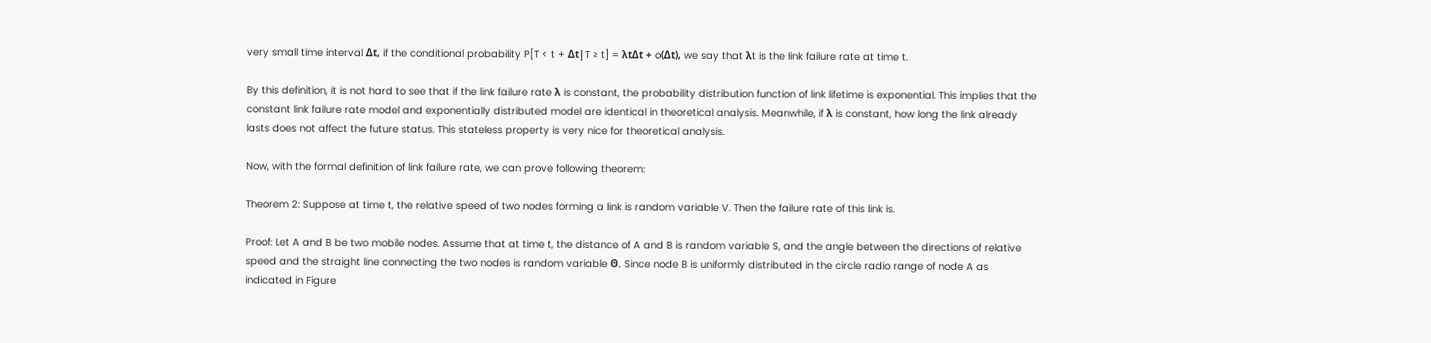very small time interval Δt, if the conditional probability P[T < t + Δt|T ≥ t] = λtΔt + o(Δt), we say that λt is the link failure rate at time t.

By this definition, it is not hard to see that if the link failure rate λ is constant, the probability distribution function of link lifetime is exponential. This implies that the constant link failure rate model and exponentially distributed model are identical in theoretical analysis. Meanwhile, if λ is constant, how long the link already lasts does not affect the future status. This stateless property is very nice for theoretical analysis.

Now, with the formal definition of link failure rate, we can prove following theorem:

Theorem 2: Suppose at time t, the relative speed of two nodes forming a link is random variable V. Then the failure rate of this link is.

Proof: Let A and B be two mobile nodes. Assume that at time t, the distance of A and B is random variable S, and the angle between the directions of relative speed and the straight line connecting the two nodes is random variable Θ. Since node B is uniformly distributed in the circle radio range of node A as indicated in Figure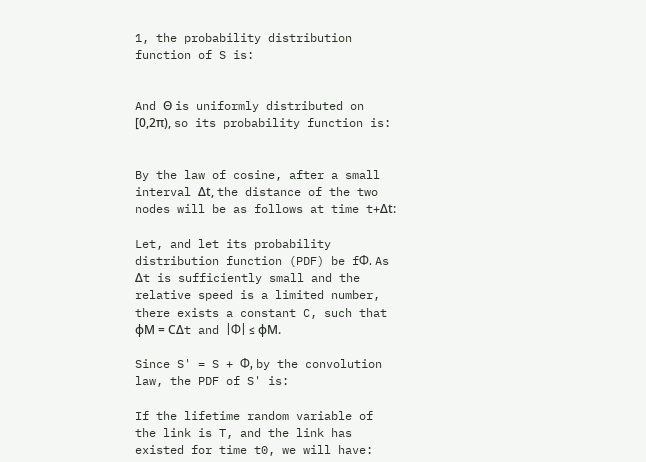1, the probability distribution function of S is:


And Θ is uniformly distributed on [0,2π), so its probability function is:


By the law of cosine, after a small interval Δt, the distance of the two nodes will be as follows at time t+Δt:

Let, and let its probability distribution function (PDF) be fФ. As Δt is sufficiently small and the relative speed is a limited number, there exists a constant C, such that φM = CΔt and |Ф| ≤ φM.

Since S' = S + Ф, by the convolution law, the PDF of S' is:

If the lifetime random variable of the link is T, and the link has existed for time t0, we will have: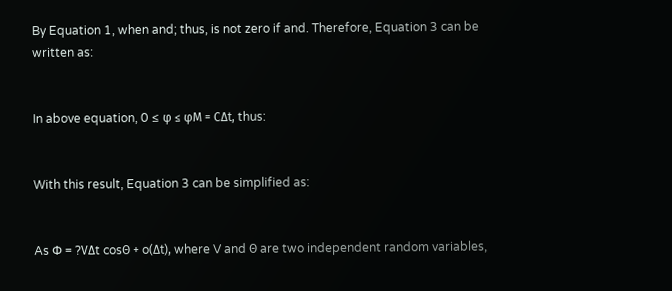By Equation 1, when and; thus, is not zero if and. Therefore, Equation 3 can be written as:


In above equation, 0 ≤ φ ≤ φM = CΔt, thus:


With this result, Equation 3 can be simplified as:


As Ф = ?VΔt cosΘ + o(Δt), where V and Θ are two independent random variables,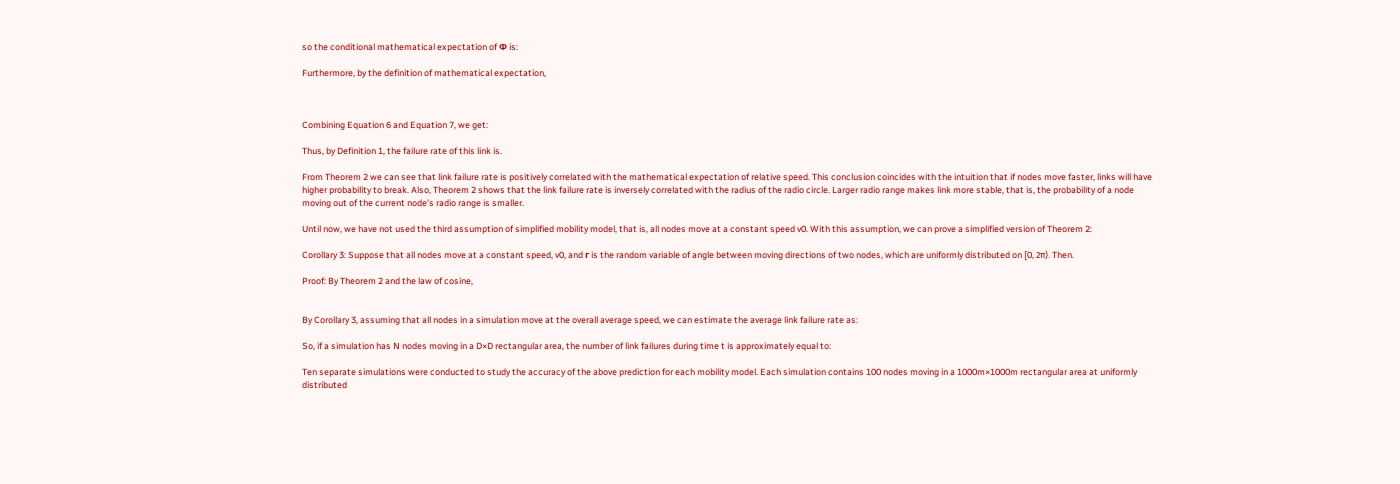so the conditional mathematical expectation of Ф is:

Furthermore, by the definition of mathematical expectation,



Combining Equation 6 and Equation 7, we get:

Thus, by Definition 1, the failure rate of this link is.

From Theorem 2 we can see that link failure rate is positively correlated with the mathematical expectation of relative speed. This conclusion coincides with the intuition that if nodes move faster, links will have higher probability to break. Also, Theorem 2 shows that the link failure rate is inversely correlated with the radius of the radio circle. Larger radio range makes link more stable, that is, the probability of a node moving out of the current node’s radio range is smaller.

Until now, we have not used the third assumption of simplified mobility model, that is, all nodes move at a constant speed v0. With this assumption, we can prove a simplified version of Theorem 2:

Corollary 3: Suppose that all nodes move at a constant speed, v0, and г is the random variable of angle between moving directions of two nodes, which are uniformly distributed on [0, 2π). Then.

Proof: By Theorem 2 and the law of cosine,


By Corollary 3, assuming that all nodes in a simulation move at the overall average speed, we can estimate the average link failure rate as:

So, if a simulation has N nodes moving in a D×D rectangular area, the number of link failures during time t is approximately equal to:

Ten separate simulations were conducted to study the accuracy of the above prediction for each mobility model. Each simulation contains 100 nodes moving in a 1000m×1000m rectangular area at uniformly distributed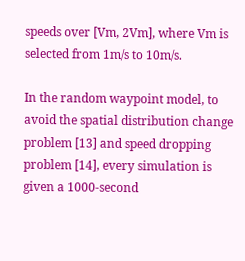speeds over [Vm, 2Vm], where Vm is selected from 1m/s to 10m/s.

In the random waypoint model, to avoid the spatial distribution change problem [13] and speed dropping problem [14], every simulation is given a 1000-second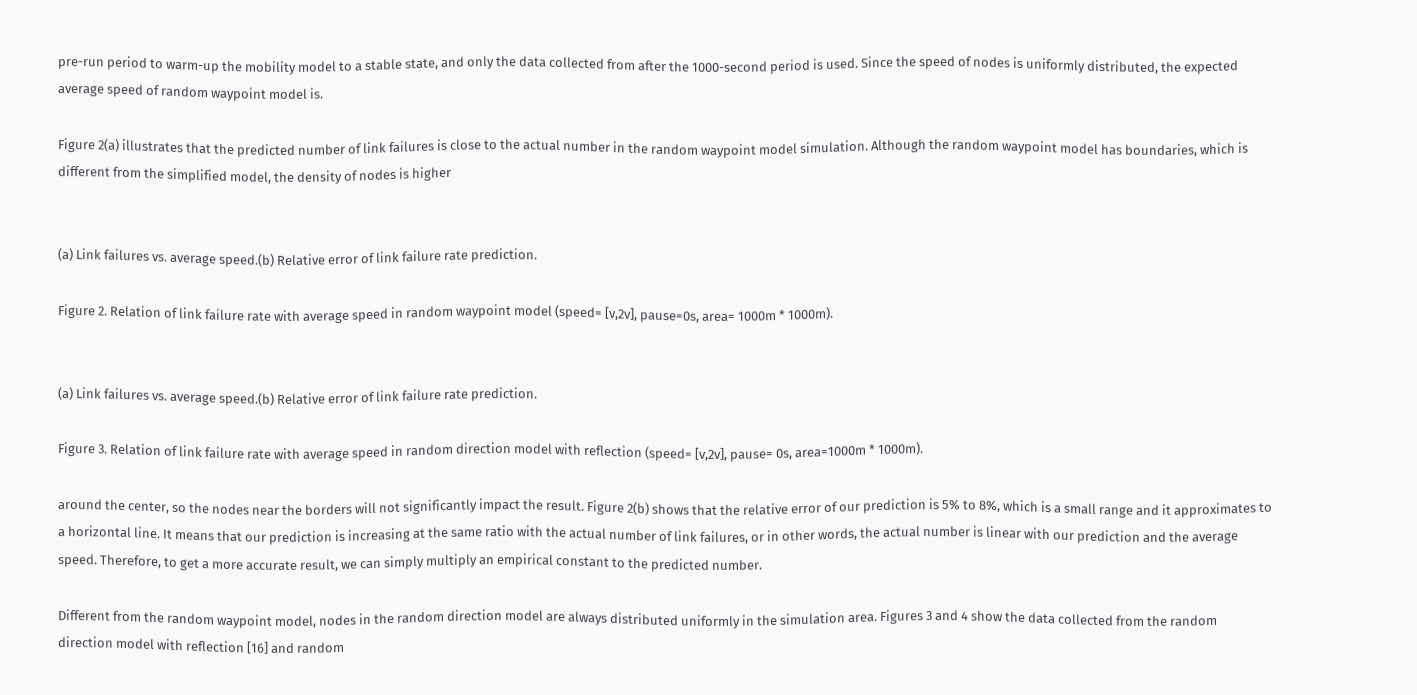pre-run period to warm-up the mobility model to a stable state, and only the data collected from after the 1000-second period is used. Since the speed of nodes is uniformly distributed, the expected average speed of random waypoint model is.

Figure 2(a) illustrates that the predicted number of link failures is close to the actual number in the random waypoint model simulation. Although the random waypoint model has boundaries, which is different from the simplified model, the density of nodes is higher


(a) Link failures vs. average speed.(b) Relative error of link failure rate prediction.

Figure 2. Relation of link failure rate with average speed in random waypoint model (speed= [v,2v], pause=0s, area= 1000m * 1000m).


(a) Link failures vs. average speed.(b) Relative error of link failure rate prediction.

Figure 3. Relation of link failure rate with average speed in random direction model with reflection (speed= [v,2v], pause= 0s, area=1000m * 1000m).

around the center, so the nodes near the borders will not significantly impact the result. Figure 2(b) shows that the relative error of our prediction is 5% to 8%, which is a small range and it approximates to a horizontal line. It means that our prediction is increasing at the same ratio with the actual number of link failures, or in other words, the actual number is linear with our prediction and the average speed. Therefore, to get a more accurate result, we can simply multiply an empirical constant to the predicted number.

Different from the random waypoint model, nodes in the random direction model are always distributed uniformly in the simulation area. Figures 3 and 4 show the data collected from the random direction model with reflection [16] and random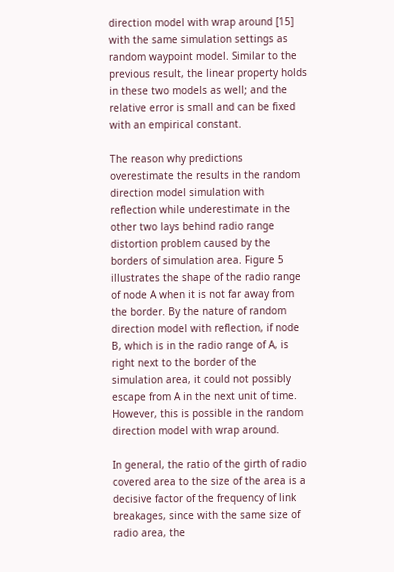direction model with wrap around [15] with the same simulation settings as random waypoint model. Similar to the previous result, the linear property holds in these two models as well; and the relative error is small and can be fixed with an empirical constant.

The reason why predictions overestimate the results in the random direction model simulation with reflection while underestimate in the other two lays behind radio range distortion problem caused by the borders of simulation area. Figure 5 illustrates the shape of the radio range of node A when it is not far away from the border. By the nature of random direction model with reflection, if node B, which is in the radio range of A, is right next to the border of the simulation area, it could not possibly escape from A in the next unit of time. However, this is possible in the random direction model with wrap around.

In general, the ratio of the girth of radio covered area to the size of the area is a decisive factor of the frequency of link breakages, since with the same size of radio area, the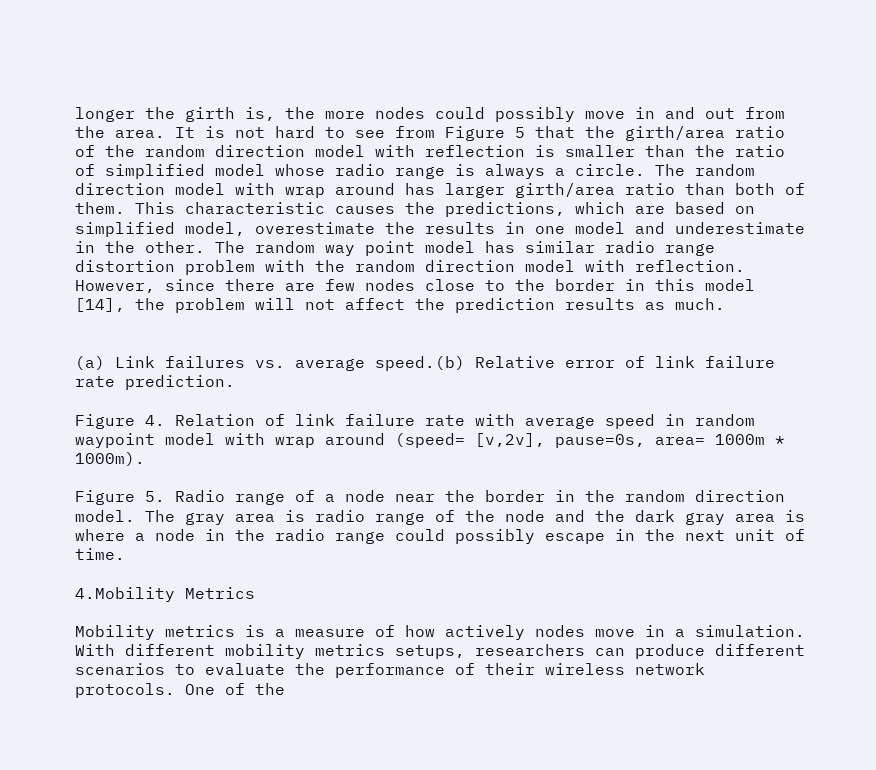longer the girth is, the more nodes could possibly move in and out from the area. It is not hard to see from Figure 5 that the girth/area ratio of the random direction model with reflection is smaller than the ratio of simplified model whose radio range is always a circle. The random direction model with wrap around has larger girth/area ratio than both of them. This characteristic causes the predictions, which are based on simplified model, overestimate the results in one model and underestimate in the other. The random way point model has similar radio range distortion problem with the random direction model with reflection. However, since there are few nodes close to the border in this model [14], the problem will not affect the prediction results as much.


(a) Link failures vs. average speed.(b) Relative error of link failure rate prediction.

Figure 4. Relation of link failure rate with average speed in random waypoint model with wrap around (speed= [v,2v], pause=0s, area= 1000m * 1000m).

Figure 5. Radio range of a node near the border in the random direction model. The gray area is radio range of the node and the dark gray area is where a node in the radio range could possibly escape in the next unit of time.

4.Mobility Metrics

Mobility metrics is a measure of how actively nodes move in a simulation. With different mobility metrics setups, researchers can produce different scenarios to evaluate the performance of their wireless network protocols. One of the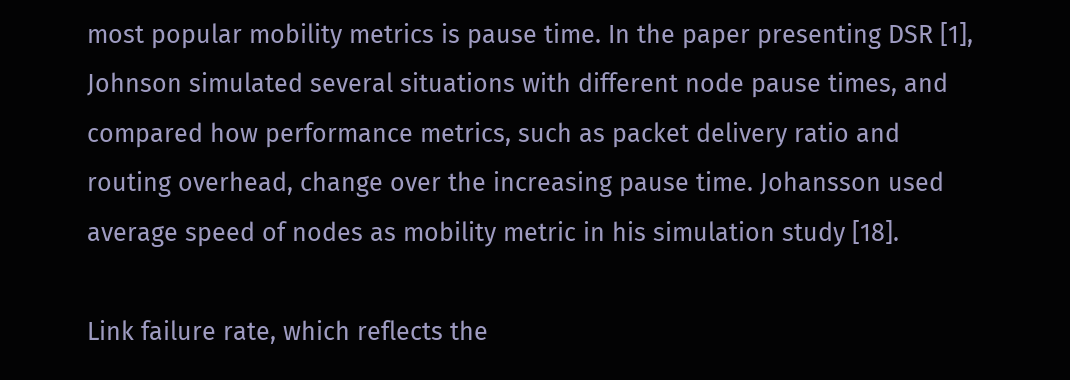most popular mobility metrics is pause time. In the paper presenting DSR [1], Johnson simulated several situations with different node pause times, and compared how performance metrics, such as packet delivery ratio and routing overhead, change over the increasing pause time. Johansson used average speed of nodes as mobility metric in his simulation study [18].

Link failure rate, which reflects the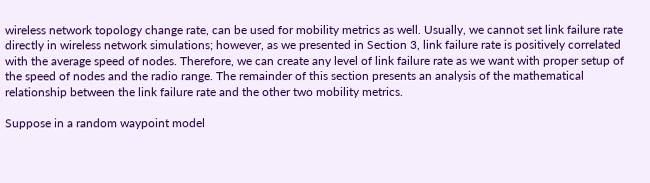wireless network topology change rate, can be used for mobility metrics as well. Usually, we cannot set link failure rate directly in wireless network simulations; however, as we presented in Section 3, link failure rate is positively correlated with the average speed of nodes. Therefore, we can create any level of link failure rate as we want with proper setup of the speed of nodes and the radio range. The remainder of this section presents an analysis of the mathematical relationship between the link failure rate and the other two mobility metrics.

Suppose in a random waypoint model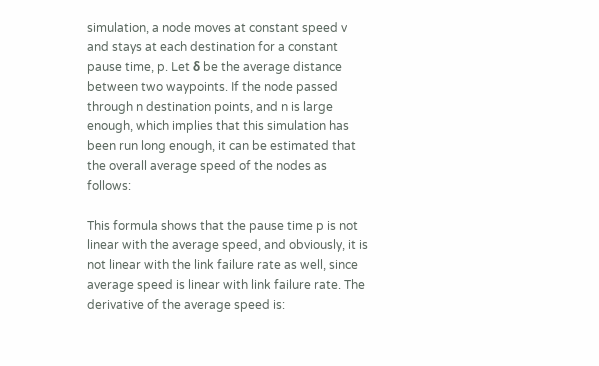simulation, a node moves at constant speed v and stays at each destination for a constant pause time, p. Let δ be the average distance between two waypoints. If the node passed through n destination points, and n is large enough, which implies that this simulation has been run long enough, it can be estimated that the overall average speed of the nodes as follows:

This formula shows that the pause time p is not linear with the average speed, and obviously, it is not linear with the link failure rate as well, since average speed is linear with link failure rate. The derivative of the average speed is: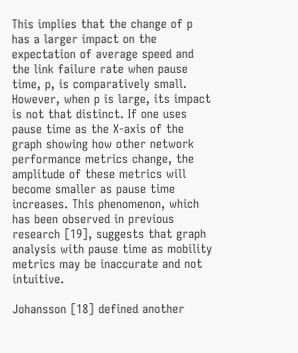This implies that the change of p has a larger impact on the expectation of average speed and the link failure rate when pause time, p, is comparatively small. However, when p is large, its impact is not that distinct. If one uses pause time as the X-axis of the graph showing how other network performance metrics change, the amplitude of these metrics will become smaller as pause time increases. This phenomenon, which has been observed in previous research [19], suggests that graph analysis with pause time as mobility metrics may be inaccurate and not intuitive.

Johansson [18] defined another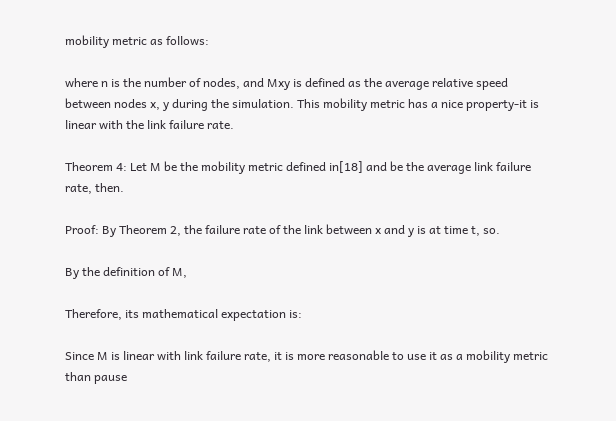mobility metric as follows:

where n is the number of nodes, and Mxy is defined as the average relative speed between nodes x, y during the simulation. This mobility metric has a nice property-it is linear with the link failure rate.

Theorem 4: Let M be the mobility metric defined in[18] and be the average link failure rate, then.

Proof: By Theorem 2, the failure rate of the link between x and y is at time t, so.

By the definition of M,

Therefore, its mathematical expectation is:

Since M is linear with link failure rate, it is more reasonable to use it as a mobility metric than pause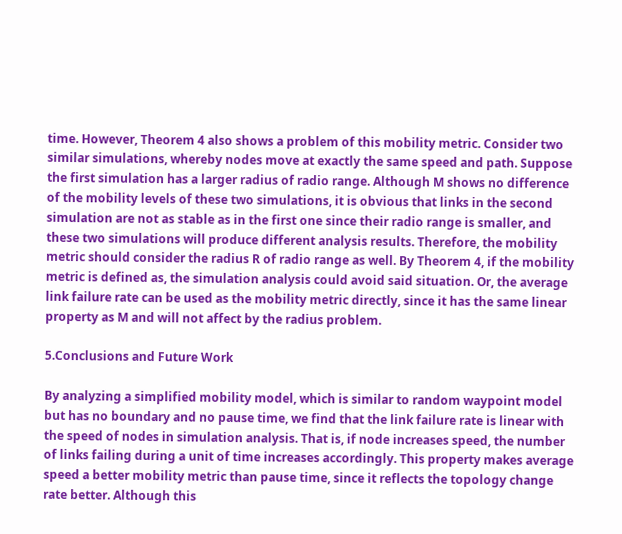time. However, Theorem 4 also shows a problem of this mobility metric. Consider two similar simulations, whereby nodes move at exactly the same speed and path. Suppose the first simulation has a larger radius of radio range. Although M shows no difference of the mobility levels of these two simulations, it is obvious that links in the second simulation are not as stable as in the first one since their radio range is smaller, and these two simulations will produce different analysis results. Therefore, the mobility metric should consider the radius R of radio range as well. By Theorem 4, if the mobility metric is defined as, the simulation analysis could avoid said situation. Or, the average link failure rate can be used as the mobility metric directly, since it has the same linear property as M and will not affect by the radius problem.

5.Conclusions and Future Work

By analyzing a simplified mobility model, which is similar to random waypoint model but has no boundary and no pause time, we find that the link failure rate is linear with the speed of nodes in simulation analysis. That is, if node increases speed, the number of links failing during a unit of time increases accordingly. This property makes average speed a better mobility metric than pause time, since it reflects the topology change rate better. Although this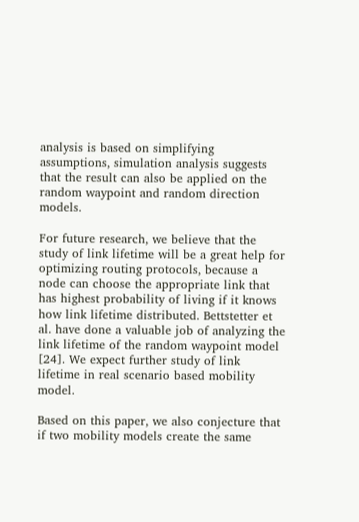analysis is based on simplifying assumptions, simulation analysis suggests that the result can also be applied on the random waypoint and random direction models.

For future research, we believe that the study of link lifetime will be a great help for optimizing routing protocols, because a node can choose the appropriate link that has highest probability of living if it knows how link lifetime distributed. Bettstetter et al. have done a valuable job of analyzing the link lifetime of the random waypoint model [24]. We expect further study of link lifetime in real scenario based mobility model.

Based on this paper, we also conjecture that if two mobility models create the same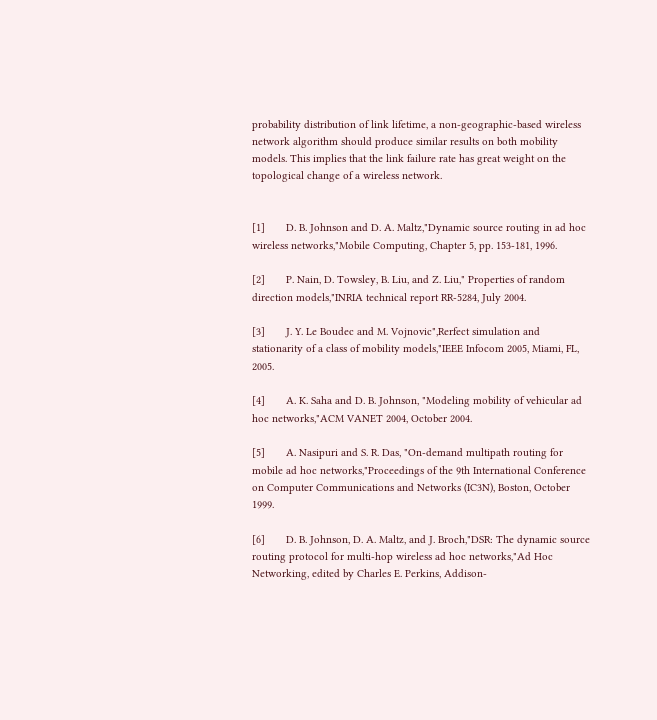probability distribution of link lifetime, a non-geographic-based wireless network algorithm should produce similar results on both mobility models. This implies that the link failure rate has great weight on the topological change of a wireless network.


[1]       D. B. Johnson and D. A. Maltz,"Dynamic source routing in ad hoc wireless networks,"Mobile Computing, Chapter 5, pp. 153-181, 1996.

[2]       P. Nain, D. Towsley, B. Liu, and Z. Liu," Properties of random direction models,"INRIA technical report RR-5284, July 2004.

[3]       J. Y. Le Boudec and M. Vojnovic",Rerfect simulation and stationarity of a class of mobility models,"IEEE Infocom 2005, Miami, FL, 2005.

[4]       A. K. Saha and D. B. Johnson, "Modeling mobility of vehicular ad hoc networks,"ACM VANET 2004, October 2004.

[5]       A. Nasipuri and S. R. Das, "On-demand multipath routing for mobile ad hoc networks,"Proceedings of the 9th International Conference on Computer Communications and Networks (IC3N), Boston, October 1999.

[6]       D. B. Johnson, D. A. Maltz, and J. Broch,"DSR: The dynamic source routing protocol for multi-hop wireless ad hoc networks,"Ad Hoc Networking, edited by Charles E. Perkins, Addison-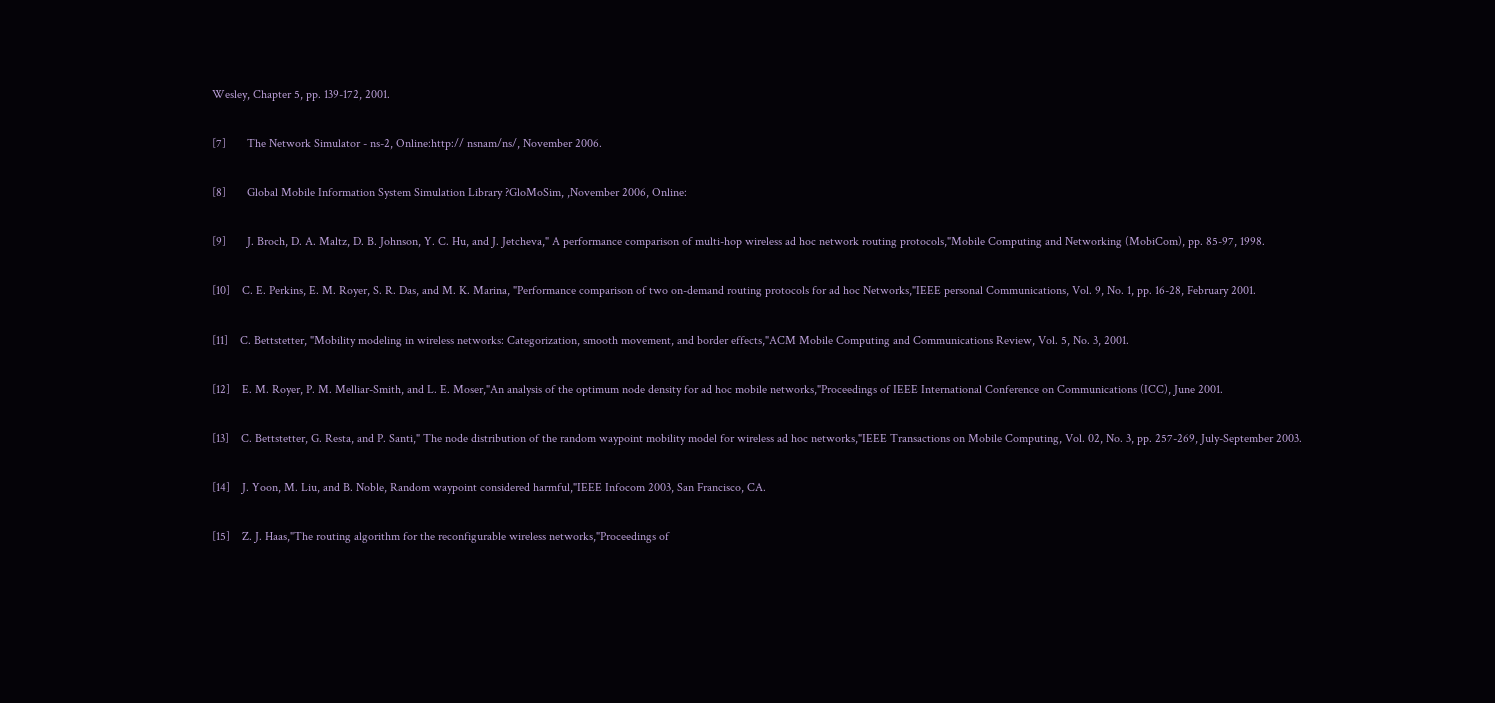Wesley, Chapter 5, pp. 139-172, 2001.

[7]       The Network Simulator - ns-2, Online:http:// nsnam/ns/, November 2006.

[8]       Global Mobile Information System Simulation Library ?GloMoSim, ,November 2006, Online:

[9]       J. Broch, D. A. Maltz, D. B. Johnson, Y. C. Hu, and J. Jetcheva," A performance comparison of multi-hop wireless ad hoc network routing protocols,"Mobile Computing and Networking (MobiCom), pp. 85-97, 1998.

[10]    C. E. Perkins, E. M. Royer, S. R. Das, and M. K. Marina, "Performance comparison of two on-demand routing protocols for ad hoc Networks,"IEEE personal Communications, Vol. 9, No. 1, pp. 16-28, February 2001.

[11]    C. Bettstetter, "Mobility modeling in wireless networks: Categorization, smooth movement, and border effects,"ACM Mobile Computing and Communications Review, Vol. 5, No. 3, 2001.

[12]    E. M. Royer, P. M. Melliar-Smith, and L. E. Moser,"An analysis of the optimum node density for ad hoc mobile networks,"Proceedings of IEEE International Conference on Communications (ICC), June 2001.

[13]    C. Bettstetter, G. Resta, and P. Santi," The node distribution of the random waypoint mobility model for wireless ad hoc networks,"IEEE Transactions on Mobile Computing, Vol. 02, No. 3, pp. 257-269, July-September 2003.

[14]    J. Yoon, M. Liu, and B. Noble, Random waypoint considered harmful,"IEEE Infocom 2003, San Francisco, CA.

[15]    Z. J. Haas,"The routing algorithm for the reconfigurable wireless networks,"Proceedings of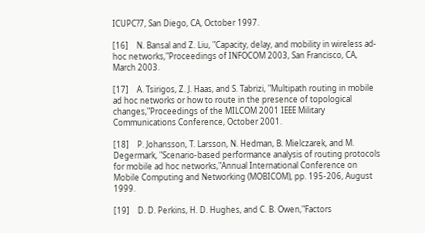ICUPC?7, San Diego, CA, October 1997.

[16]    N. Bansal and Z. Liu, "Capacity, delay, and mobility in wireless ad-hoc networks,"Proceedings of INFOCOM 2003, San Francisco, CA, March 2003.

[17]    A. Tsirigos, Z. J. Haas, and S. Tabrizi, "Multipath routing in mobile ad hoc networks or how to route in the presence of topological changes,"Proceedings of the MILCOM 2001 IEEE Military Communications Conference, October 2001.

[18]    P. Johansson, T. Larsson, N. Hedman, B. Mielczarek, and M. Degermark, "Scenario-based performance analysis of routing protocols for mobile ad hoc networks,"Annual International Conference on Mobile Computing and Networking (MOBICOM), pp. 195-206, August 1999.

[19]    D. D. Perkins, H. D. Hughes, and C. B. Owen,"Factors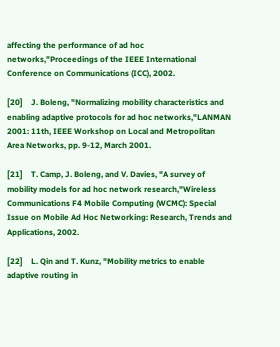affecting the performance of ad hoc networks,"Proceedings of the IEEE International Conference on Communications (ICC), 2002.

[20]    J. Boleng, "Normalizing mobility characteristics and enabling adaptive protocols for ad hoc networks,"LANMAN 2001: 11th, IEEE Workshop on Local and Metropolitan Area Networks, pp. 9-12, March 2001.

[21]    T. Camp, J. Boleng, and V. Davies, "A survey of mobility models for ad hoc network research,"Wireless Communications F4 Mobile Computing (WCMC): Special Issue on Mobile Ad Hoc Networking: Research, Trends and Applications, 2002.

[22]    L. Qin and T. Kunz, "Mobility metrics to enable adaptive routing in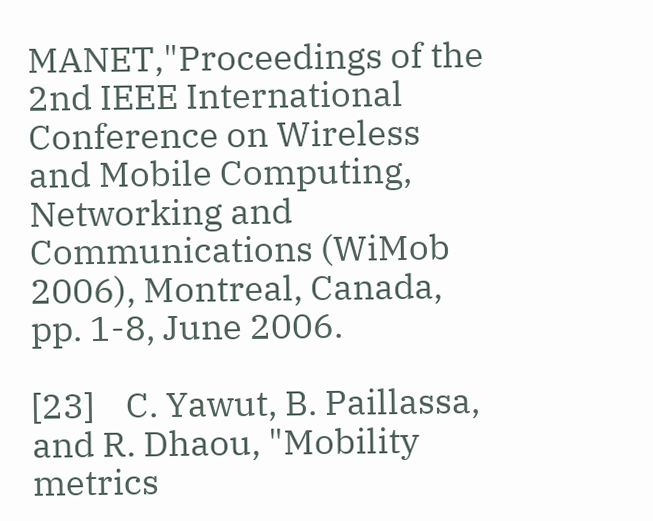MANET,"Proceedings of the 2nd IEEE International Conference on Wireless and Mobile Computing, Networking and Communications (WiMob 2006), Montreal, Canada, pp. 1-8, June 2006.

[23]    C. Yawut, B. Paillassa, and R. Dhaou, "Mobility metrics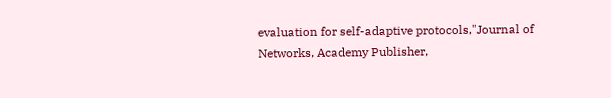evaluation for self-adaptive protocols,"Journal of Networks, Academy Publisher,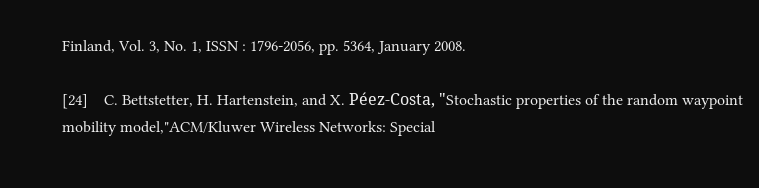Finland, Vol. 3, No. 1, ISSN : 1796-2056, pp. 5364, January 2008.

[24]    C. Bettstetter, H. Hartenstein, and X. Péez-Costa, "Stochastic properties of the random waypoint mobility model,"ACM/Kluwer Wireless Networks: Special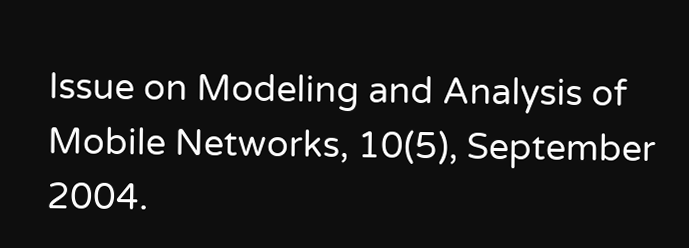Issue on Modeling and Analysis of Mobile Networks, 10(5), September 2004.